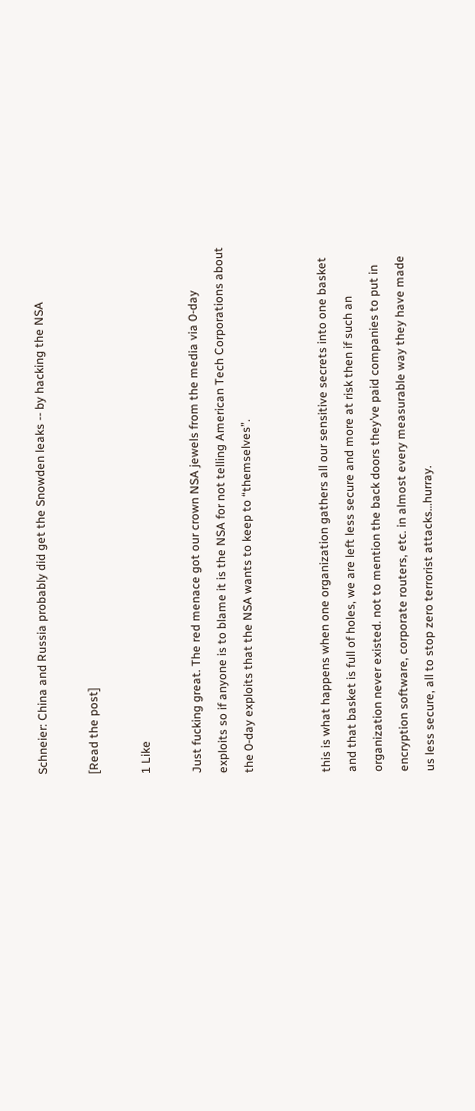Schneier: China and Russia probably did get the Snowden leaks -- by hacking the NSA

[Read the post]

1 Like

Just fucking great. The red menace got our crown NSA jewels from the media via 0-day exploits so if anyone is to blame it is the NSA for not telling American Tech Corporations about the 0-day exploits that the NSA wants to keep to “themselves”.


this is what happens when one organization gathers all our sensitive secrets into one basket and that basket is full of holes, we are left less secure and more at risk then if such an organization never existed. not to mention the back doors they’ve paid companies to put in encryption software, corporate routers, etc. in almost every measurable way they have made us less secure, all to stop zero terrorist attacks…hurray.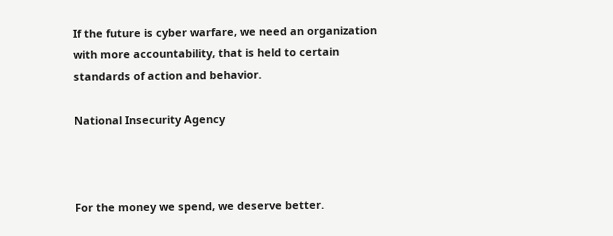If the future is cyber warfare, we need an organization with more accountability, that is held to certain standards of action and behavior.

National Insecurity Agency



For the money we spend, we deserve better.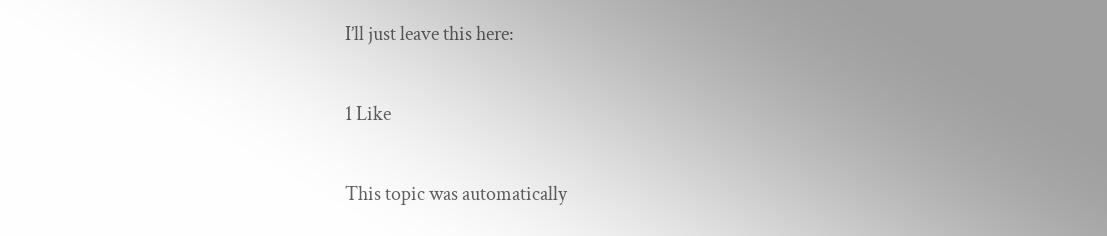I’ll just leave this here:

1 Like

This topic was automatically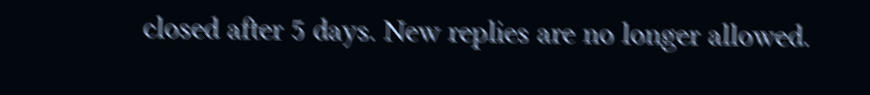closed after 5 days. New replies are no longer allowed.